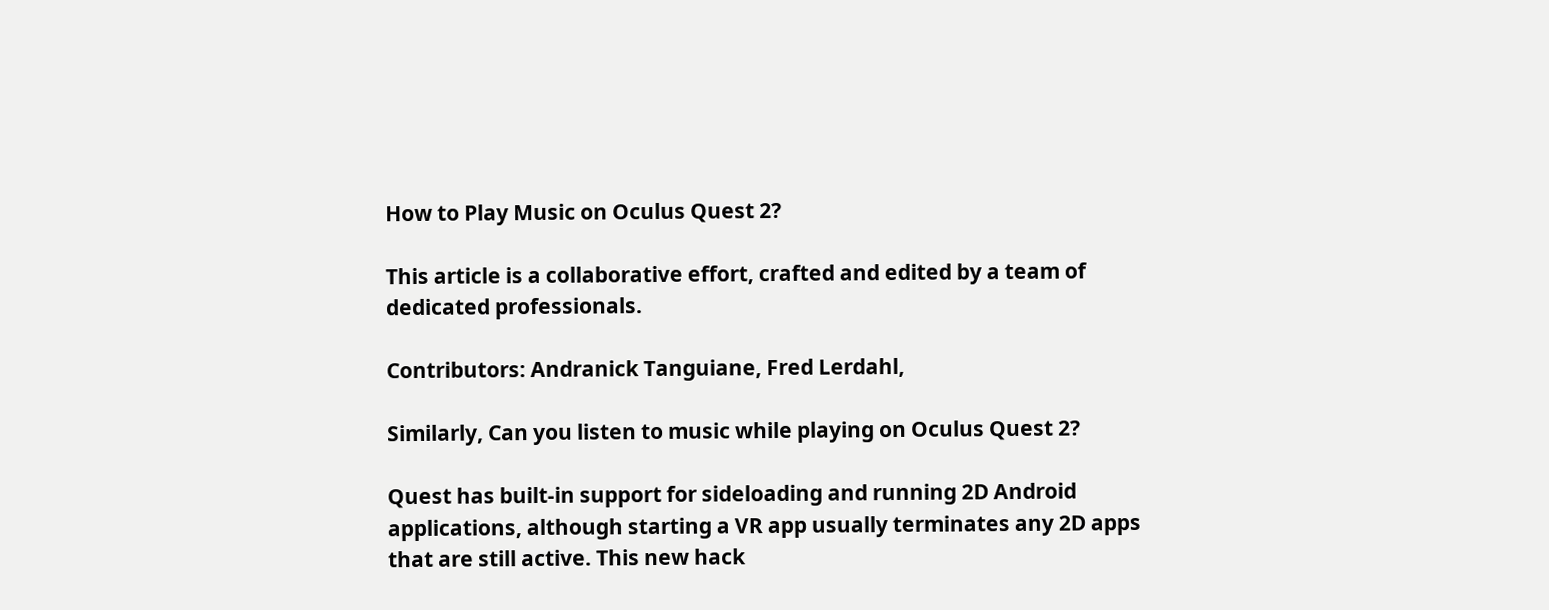How to Play Music on Oculus Quest 2?

This article is a collaborative effort, crafted and edited by a team of dedicated professionals.

Contributors: Andranick Tanguiane, Fred Lerdahl,

Similarly, Can you listen to music while playing on Oculus Quest 2?

Quest has built-in support for sideloading and running 2D Android applications, although starting a VR app usually terminates any 2D apps that are still active. This new hack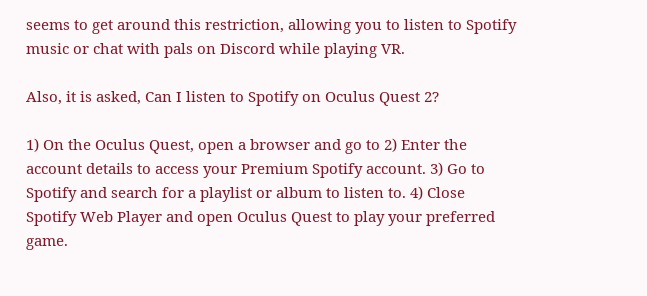seems to get around this restriction, allowing you to listen to Spotify music or chat with pals on Discord while playing VR.

Also, it is asked, Can I listen to Spotify on Oculus Quest 2?

1) On the Oculus Quest, open a browser and go to 2) Enter the account details to access your Premium Spotify account. 3) Go to Spotify and search for a playlist or album to listen to. 4) Close Spotify Web Player and open Oculus Quest to play your preferred game.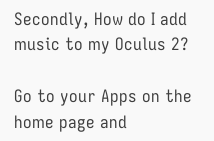Secondly, How do I add music to my Oculus 2?

Go to your Apps on the home page and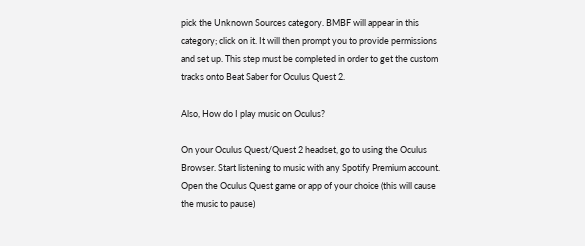pick the Unknown Sources category. BMBF will appear in this category; click on it. It will then prompt you to provide permissions and set up. This step must be completed in order to get the custom tracks onto Beat Saber for Oculus Quest 2.

Also, How do I play music on Oculus?

On your Oculus Quest/Quest 2 headset, go to using the Oculus Browser. Start listening to music with any Spotify Premium account. Open the Oculus Quest game or app of your choice (this will cause the music to pause)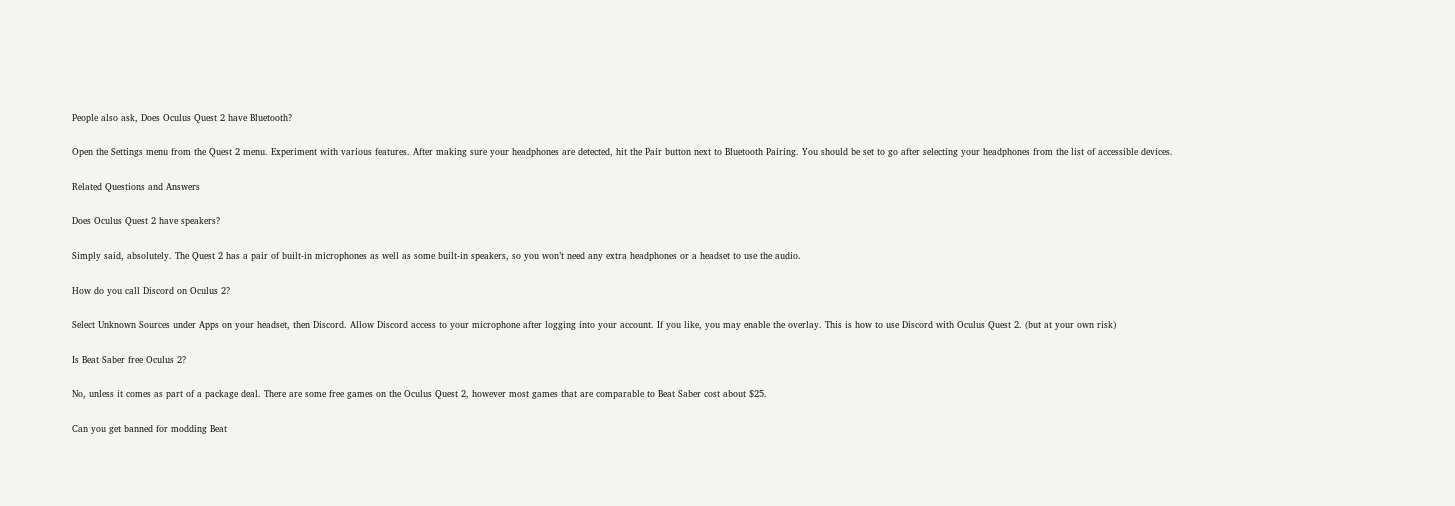People also ask, Does Oculus Quest 2 have Bluetooth?

Open the Settings menu from the Quest 2 menu. Experiment with various features. After making sure your headphones are detected, hit the Pair button next to Bluetooth Pairing. You should be set to go after selecting your headphones from the list of accessible devices.

Related Questions and Answers

Does Oculus Quest 2 have speakers?

Simply said, absolutely. The Quest 2 has a pair of built-in microphones as well as some built-in speakers, so you won’t need any extra headphones or a headset to use the audio.

How do you call Discord on Oculus 2?

Select Unknown Sources under Apps on your headset, then Discord. Allow Discord access to your microphone after logging into your account. If you like, you may enable the overlay. This is how to use Discord with Oculus Quest 2. (but at your own risk)

Is Beat Saber free Oculus 2?

No, unless it comes as part of a package deal. There are some free games on the Oculus Quest 2, however most games that are comparable to Beat Saber cost about $25.

Can you get banned for modding Beat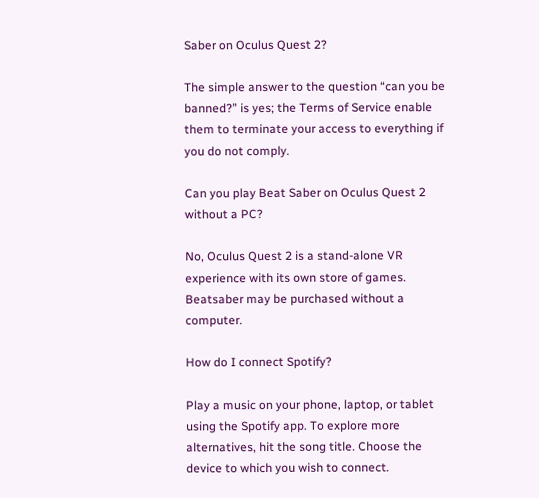Saber on Oculus Quest 2?

The simple answer to the question “can you be banned?” is yes; the Terms of Service enable them to terminate your access to everything if you do not comply.

Can you play Beat Saber on Oculus Quest 2 without a PC?

No, Oculus Quest 2 is a stand-alone VR experience with its own store of games. Beatsaber may be purchased without a computer.

How do I connect Spotify?

Play a music on your phone, laptop, or tablet using the Spotify app. To explore more alternatives, hit the song title. Choose the device to which you wish to connect.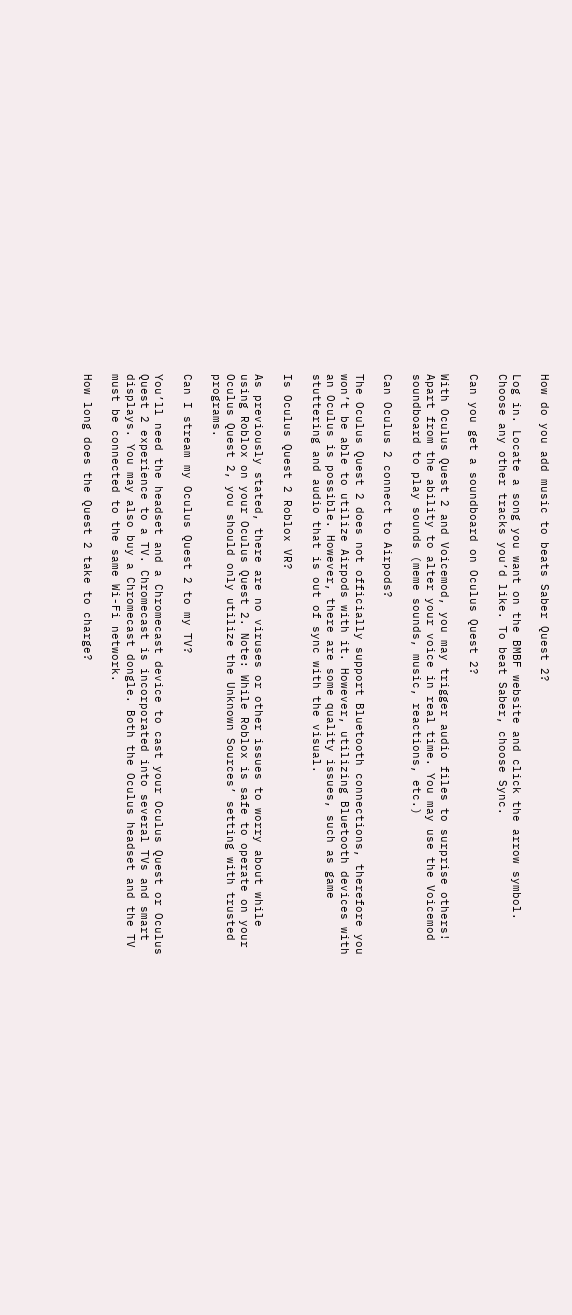How do you add music to beats Saber Quest 2?

Log in. Locate a song you want on the BMBF website and click the arrow symbol. Choose any other tracks you’d like. To beat Saber, choose Sync.

Can you get a soundboard on Oculus Quest 2?

With Oculus Quest 2 and Voicemod, you may trigger audio files to surprise others! Apart from the ability to alter your voice in real time. You may use the Voicemod soundboard to play sounds (meme sounds, music, reactions, etc.)

Can Oculus 2 connect to Airpods?

The Oculus Quest 2 does not officially support Bluetooth connections, therefore you won’t be able to utilize Airpods with it. However, utilizing Bluetooth devices with an Oculus is possible. However, there are some quality issues, such as game stuttering and audio that is out of sync with the visual.

Is Oculus Quest 2 Roblox VR?

As previously stated, there are no viruses or other issues to worry about while using Roblox on your Oculus Quest 2. Note: While Roblox is safe to operate on your Oculus Quest 2, you should only utilize the Unknown Sources’ setting with trusted programs.

Can I stream my Oculus Quest 2 to my TV?

You’ll need the headset and a Chromecast device to cast your Oculus Quest or Oculus Quest 2 experience to a TV. Chromecast is incorporated into several TVs and smart displays. You may also buy a Chromecast dongle. Both the Oculus headset and the TV must be connected to the same Wi-Fi network.

How long does the Quest 2 take to charge?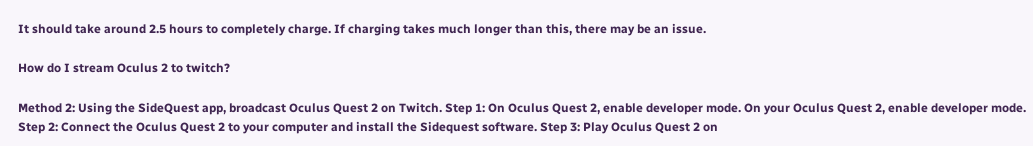It should take around 2.5 hours to completely charge. If charging takes much longer than this, there may be an issue.

How do I stream Oculus 2 to twitch?

Method 2: Using the SideQuest app, broadcast Oculus Quest 2 on Twitch. Step 1: On Oculus Quest 2, enable developer mode. On your Oculus Quest 2, enable developer mode. Step 2: Connect the Oculus Quest 2 to your computer and install the Sidequest software. Step 3: Play Oculus Quest 2 on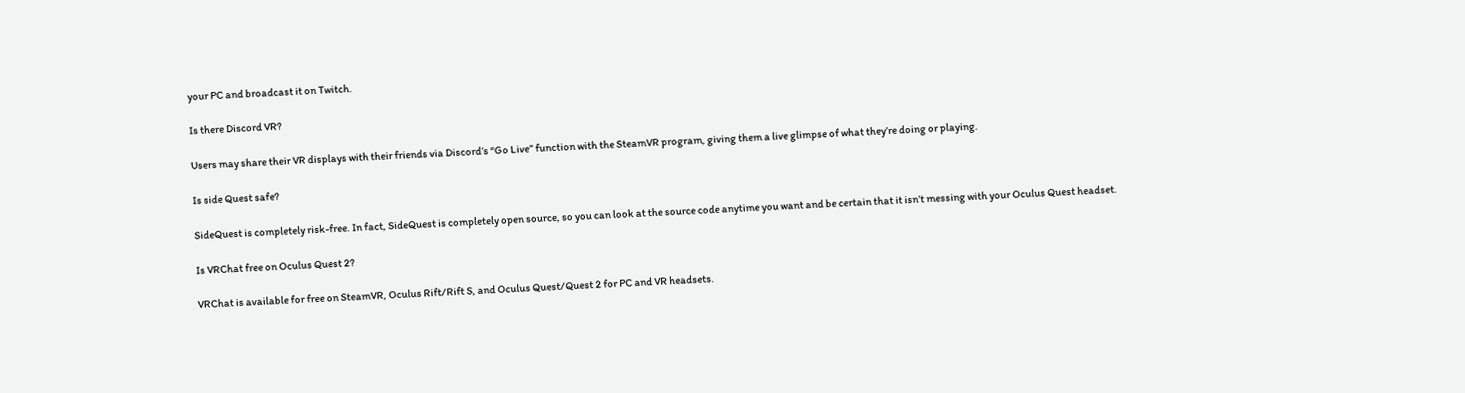your PC and broadcast it on Twitch.

Is there Discord VR?

Users may share their VR displays with their friends via Discord’s “Go Live” function with the SteamVR program, giving them a live glimpse of what they’re doing or playing.

Is side Quest safe?

SideQuest is completely risk-free. In fact, SideQuest is completely open source, so you can look at the source code anytime you want and be certain that it isn’t messing with your Oculus Quest headset.

Is VRChat free on Oculus Quest 2?

VRChat is available for free on SteamVR, Oculus Rift/Rift S, and Oculus Quest/Quest 2 for PC and VR headsets.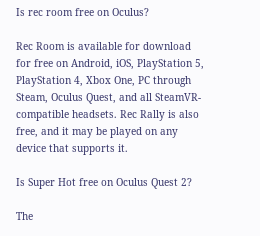Is rec room free on Oculus?

Rec Room is available for download for free on Android, iOS, PlayStation 5, PlayStation 4, Xbox One, PC through Steam, Oculus Quest, and all SteamVR-compatible headsets. Rec Rally is also free, and it may be played on any device that supports it.

Is Super Hot free on Oculus Quest 2?

The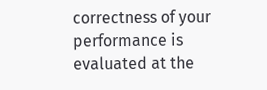correctness of your performance is evaluated at the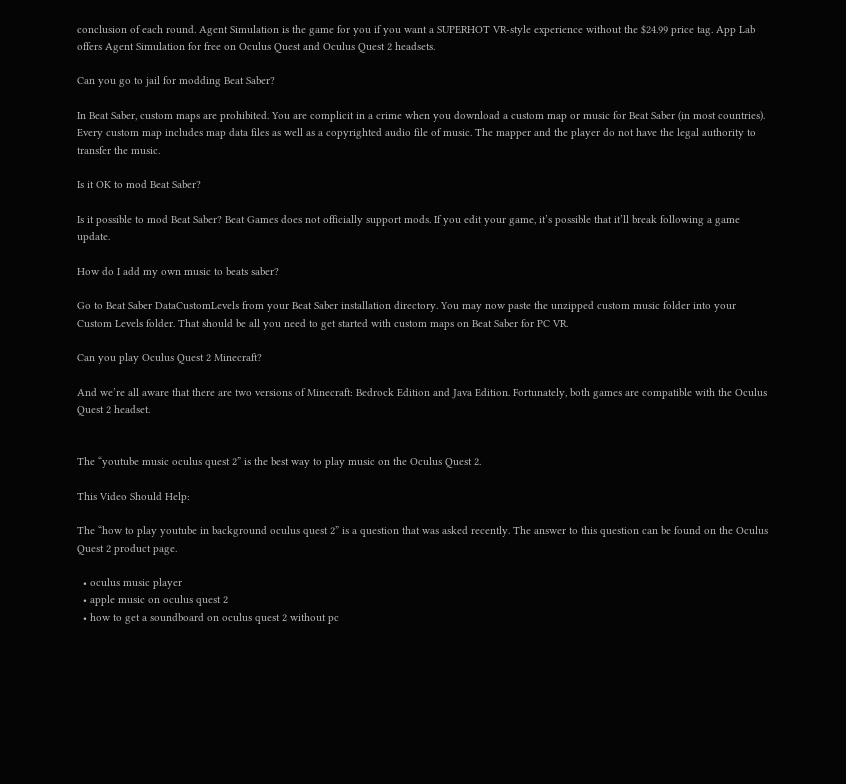conclusion of each round. Agent Simulation is the game for you if you want a SUPERHOT VR-style experience without the $24.99 price tag. App Lab offers Agent Simulation for free on Oculus Quest and Oculus Quest 2 headsets.

Can you go to jail for modding Beat Saber?

In Beat Saber, custom maps are prohibited. You are complicit in a crime when you download a custom map or music for Beat Saber (in most countries). Every custom map includes map data files as well as a copyrighted audio file of music. The mapper and the player do not have the legal authority to transfer the music.

Is it OK to mod Beat Saber?

Is it possible to mod Beat Saber? Beat Games does not officially support mods. If you edit your game, it’s possible that it’ll break following a game update.

How do I add my own music to beats saber?

Go to Beat Saber DataCustomLevels from your Beat Saber installation directory. You may now paste the unzipped custom music folder into your Custom Levels folder. That should be all you need to get started with custom maps on Beat Saber for PC VR.

Can you play Oculus Quest 2 Minecraft?

And we’re all aware that there are two versions of Minecraft: Bedrock Edition and Java Edition. Fortunately, both games are compatible with the Oculus Quest 2 headset.


The “youtube music oculus quest 2” is the best way to play music on the Oculus Quest 2.

This Video Should Help:

The “how to play youtube in background oculus quest 2” is a question that was asked recently. The answer to this question can be found on the Oculus Quest 2 product page.

  • oculus music player
  • apple music on oculus quest 2
  • how to get a soundboard on oculus quest 2 without pc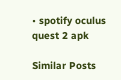• spotify oculus quest 2 apk

Similar Posts